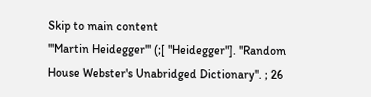Skip to main content
'''Martin Heidegger''' (;[ "Heidegger"]. ''Random House Webster's Unabridged Dictionary''. ; 26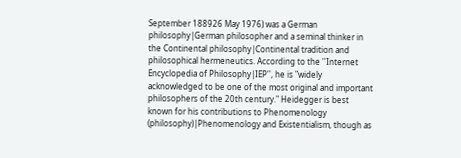September 188926 May 1976) was a German philosophy|German philosopher and a seminal thinker in the Continental philosophy|Continental tradition and philosophical hermeneutics. According to the ''Internet Encyclopedia of Philosophy|IEP'', he is "widely acknowledged to be one of the most original and important philosophers of the 20th century." Heidegger is best known for his contributions to Phenomenology (philosophy)|Phenomenology and Existentialism, though as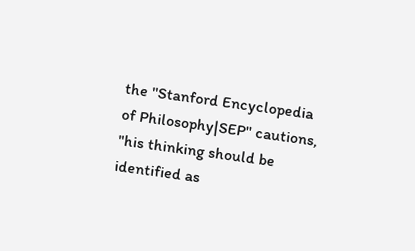the ''Stanford Encyclopedia of Philosophy|SEP'' cautions, "his thinking should be identified as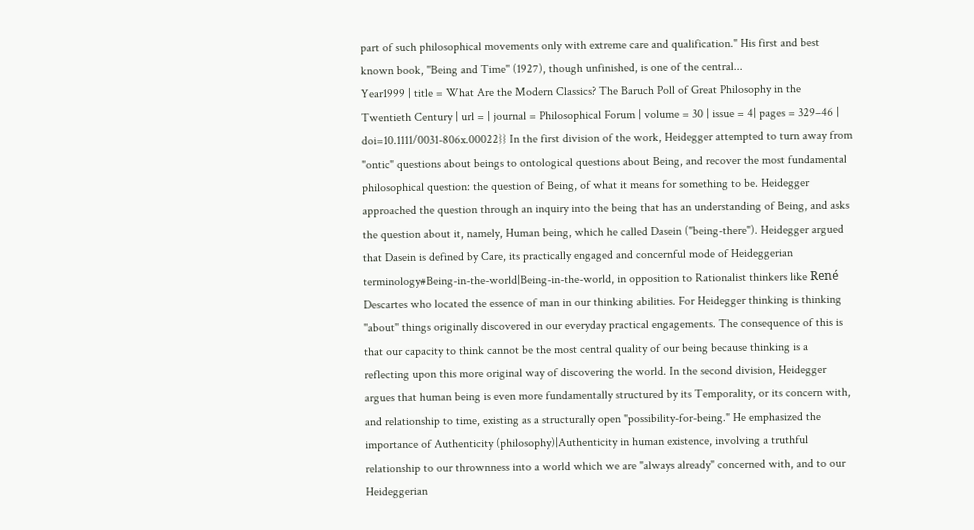part of such philosophical movements only with extreme care and qualification." His first and best known book, ''Being and Time'' (1927), though unfinished, is one of the central...
Year1999 | title = What Are the Modern Classics? The Baruch Poll of Great Philosophy in the Twentieth Century | url = | journal = Philosophical Forum | volume = 30 | issue = 4| pages = 329–46 | doi=10.1111/0031-806x.00022}} In the first division of the work, Heidegger attempted to turn away from "ontic" questions about beings to ontological questions about Being, and recover the most fundamental philosophical question: the question of Being, of what it means for something to be. Heidegger approached the question through an inquiry into the being that has an understanding of Being, and asks the question about it, namely, Human being, which he called Dasein ("being-there"). Heidegger argued that Dasein is defined by Care, its practically engaged and concernful mode of Heideggerian terminology#Being-in-the-world|Being-in-the-world, in opposition to Rationalist thinkers like René Descartes who located the essence of man in our thinking abilities. For Heidegger thinking is thinking ''about'' things originally discovered in our everyday practical engagements. The consequence of this is that our capacity to think cannot be the most central quality of our being because thinking is a reflecting upon this more original way of discovering the world. In the second division, Heidegger argues that human being is even more fundamentally structured by its Temporality, or its concern with, and relationship to time, existing as a structurally open "possibility-for-being." He emphasized the importance of Authenticity (philosophy)|Authenticity in human existence, involving a truthful relationship to our thrownness into a world which we are "always already" concerned with, and to our Heideggerian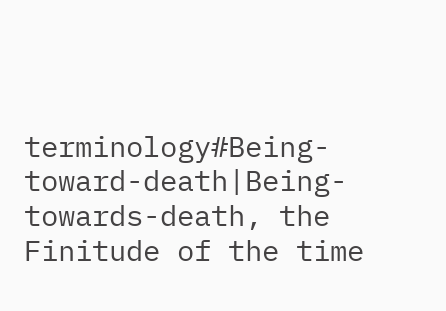terminology#Being-toward-death|Being-towards-death, the Finitude of the time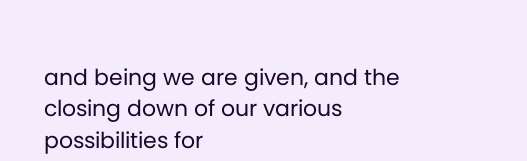and being we are given, and the closing down of our various possibilities for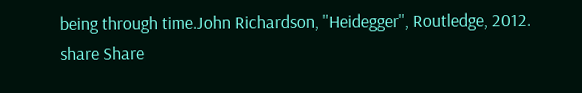being through time.John Richardson, ''Heidegger'', Routledge, 2012.
share Share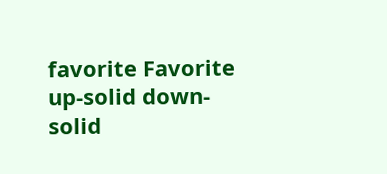favorite Favorite
up-solid down-solid